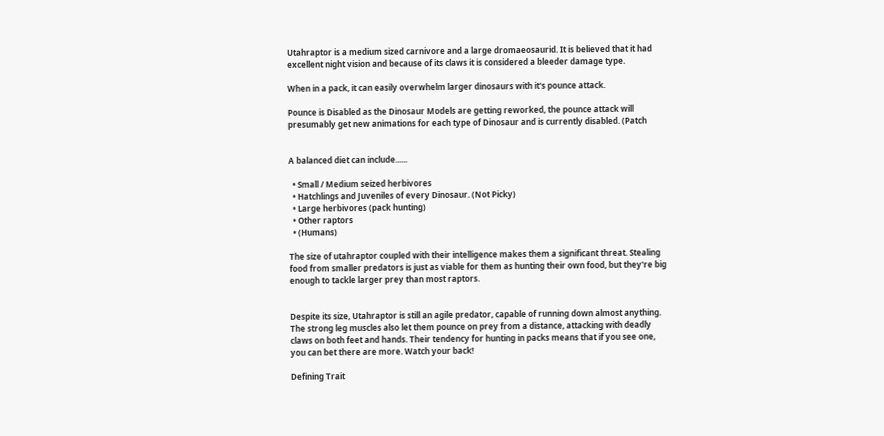Utahraptor is a medium sized carnivore and a large dromaeosaurid. It is believed that it had excellent night vision and because of its claws it is considered a bleeder damage type.

When in a pack, it can easily overwhelm larger dinosaurs with it's pounce attack.

Pounce is Disabled as the Dinosaur Models are getting reworked, the pounce attack will presumably get new animations for each type of Dinosaur and is currently disabled. (Patch


A balanced diet can include......

  • Small / Medium seized herbivores
  • Hatchlings and Juveniles of every Dinosaur. (Not Picky)
  • Large herbivores (pack hunting)
  • Other raptors
  • (Humans)

The size of utahraptor coupled with their intelligence makes them a significant threat. Stealing food from smaller predators is just as viable for them as hunting their own food, but they're big enough to tackle larger prey than most raptors.


Despite its size, Utahraptor is still an agile predator, capable of running down almost anything. The strong leg muscles also let them pounce on prey from a distance, attacking with deadly claws on both feet and hands. Their tendency for hunting in packs means that if you see one, you can bet there are more. Watch your back!

Defining Trait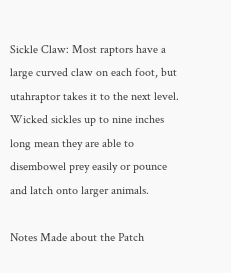Sickle Claw: Most raptors have a large curved claw on each foot, but utahraptor takes it to the next level. Wicked sickles up to nine inches long mean they are able to disembowel prey easily or pounce and latch onto larger animals.

Notes Made about the Patch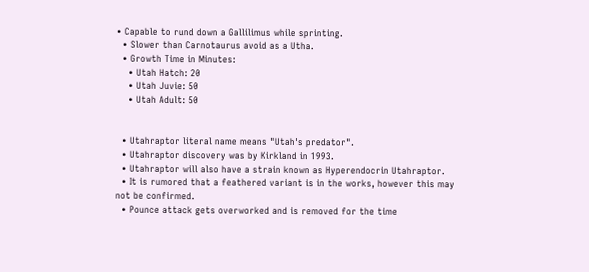• Capable to rund down a Gallilimus while sprinting.
  • Slower than Carnotaurus avoid as a Utha.
  • Growth Time in Minutes:
    • Utah Hatch: 20
    • Utah Juvie: 50
    • Utah Adult: 50


  • Utahraptor literal name means "Utah's predator".
  • Utahraptor discovery was by Kirkland in 1993.
  • Utahraptor will also have a strain known as Hyperendocrin Utahraptor.
  • It is rumored that a feathered variant is in the works, however this may not be confirmed.
  • Pounce attack gets overworked and is removed for the time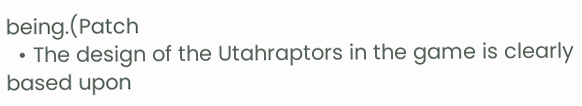being.(Patch
  • The design of the Utahraptors in the game is clearly based upon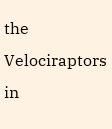the Velociraptors in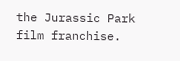the Jurassic Park film franchise.